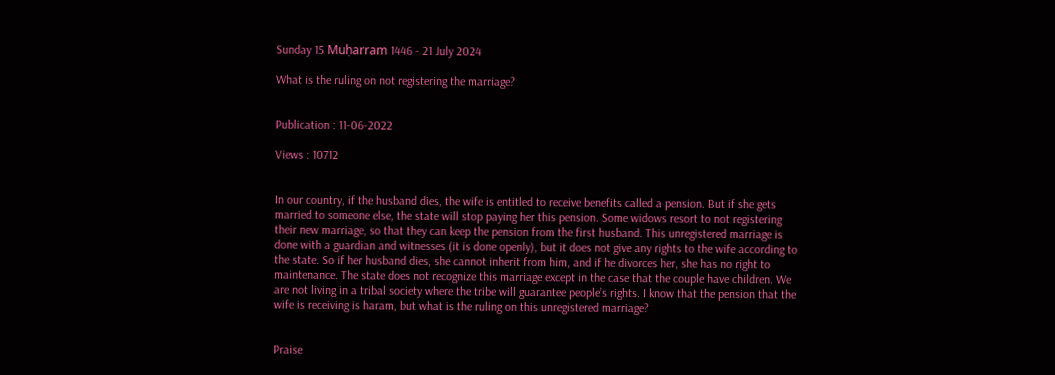Sunday 15 Muḥarram 1446 - 21 July 2024

What is the ruling on not registering the marriage?


Publication : 11-06-2022

Views : 10712


In our country, if the husband dies, the wife is entitled to receive benefits called a pension. But if she gets married to someone else, the state will stop paying her this pension. Some widows resort to not registering their new marriage, so that they can keep the pension from the first husband. This unregistered marriage is done with a guardian and witnesses (it is done openly), but it does not give any rights to the wife according to the state. So if her husband dies, she cannot inherit from him, and if he divorces her, she has no right to maintenance. The state does not recognize this marriage except in the case that the couple have children. We are not living in a tribal society where the tribe will guarantee people’s rights. I know that the pension that the wife is receiving is haram, but what is the ruling on this unregistered marriage?


Praise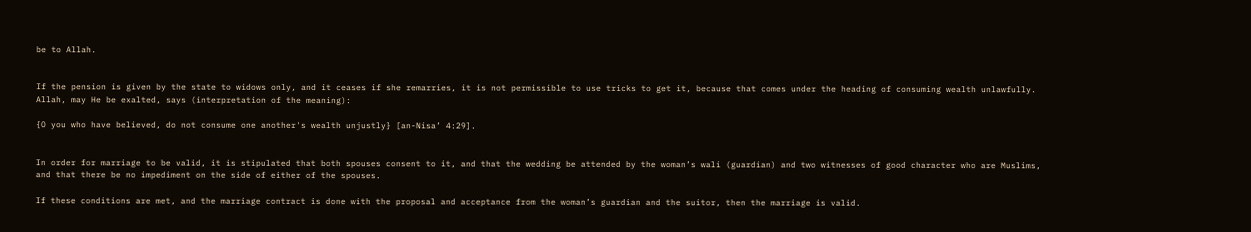be to Allah.


If the pension is given by the state to widows only, and it ceases if she remarries, it is not permissible to use tricks to get it, because that comes under the heading of consuming wealth unlawfully. Allah, may He be exalted, says (interpretation of the meaning):

{O you who have believed, do not consume one another's wealth unjustly} [an-Nisa’ 4:29].


In order for marriage to be valid, it is stipulated that both spouses consent to it, and that the wedding be attended by the woman’s wali (guardian) and two witnesses of good character who are Muslims, and that there be no impediment on the side of either of the spouses.

If these conditions are met, and the marriage contract is done with the proposal and acceptance from the woman’s guardian and the suitor, then the marriage is valid.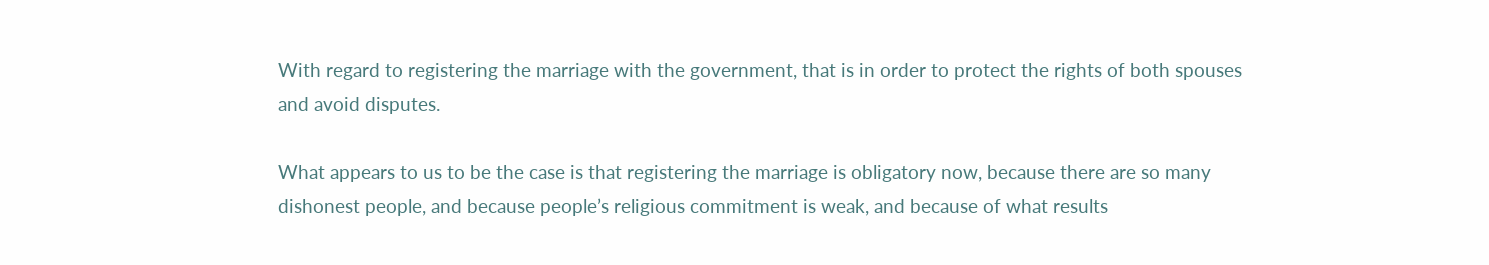With regard to registering the marriage with the government, that is in order to protect the rights of both spouses and avoid disputes.

What appears to us to be the case is that registering the marriage is obligatory now, because there are so many dishonest people, and because people’s religious commitment is weak, and because of what results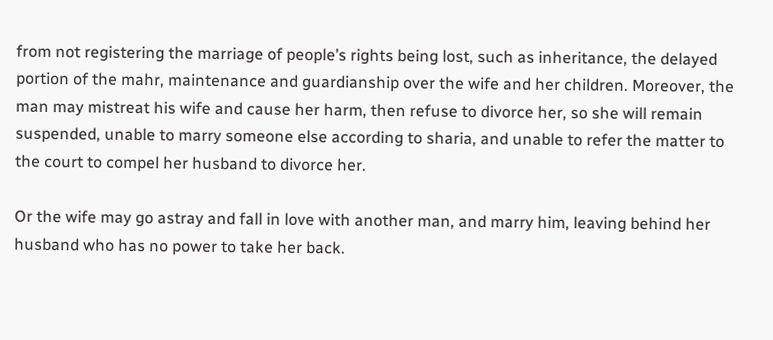from not registering the marriage of people’s rights being lost, such as inheritance, the delayed portion of the mahr, maintenance and guardianship over the wife and her children. Moreover, the man may mistreat his wife and cause her harm, then refuse to divorce her, so she will remain suspended, unable to marry someone else according to sharia, and unable to refer the matter to the court to compel her husband to divorce her.

Or the wife may go astray and fall in love with another man, and marry him, leaving behind her husband who has no power to take her back.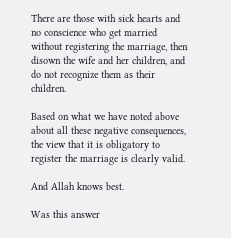There are those with sick hearts and no conscience who get married without registering the marriage, then disown the wife and her children, and do not recognize them as their children.

Based on what we have noted above about all these negative consequences, the view that it is obligatory to register the marriage is clearly valid.

And Allah knows best.

Was this answer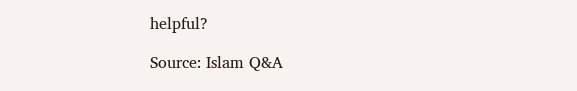helpful?

Source: Islam Q&A